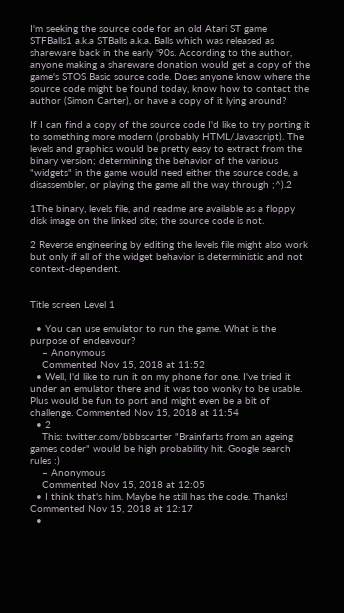I'm seeking the source code for an old Atari ST game STFBalls1 a.k.a STBalls a.k.a. Balls which was released as shareware back in the early '90s. According to the author, anyone making a shareware donation would get a copy of the game's STOS Basic source code. Does anyone know where the source code might be found today, know how to contact the author (Simon Carter), or have a copy of it lying around?

If I can find a copy of the source code I'd like to try porting it to something more modern (probably HTML/Javascript). The levels and graphics would be pretty easy to extract from the binary version; determining the behavior of the various "widgets" in the game would need either the source code, a disassembler, or playing the game all the way through ;^).2

1The binary, levels file, and readme are available as a floppy disk image on the linked site; the source code is not.

2 Reverse engineering by editing the levels file might also work but only if all of the widget behavior is deterministic and not context-dependent.


Title screen Level 1

  • You can use emulator to run the game. What is the purpose of endeavour?
    – Anonymous
    Commented Nov 15, 2018 at 11:52
  • Well, I'd like to run it on my phone for one. I've tried it under an emulator there and it was too wonky to be usable. Plus would be fun to port and might even be a bit of challenge. Commented Nov 15, 2018 at 11:54
  • 2
    This: twitter.com/bbbscarter "Brainfarts from an ageing games coder" would be high probability hit. Google search rules :)
    – Anonymous
    Commented Nov 15, 2018 at 12:05
  • I think that's him. Maybe he still has the code. Thanks! Commented Nov 15, 2018 at 12:17
  •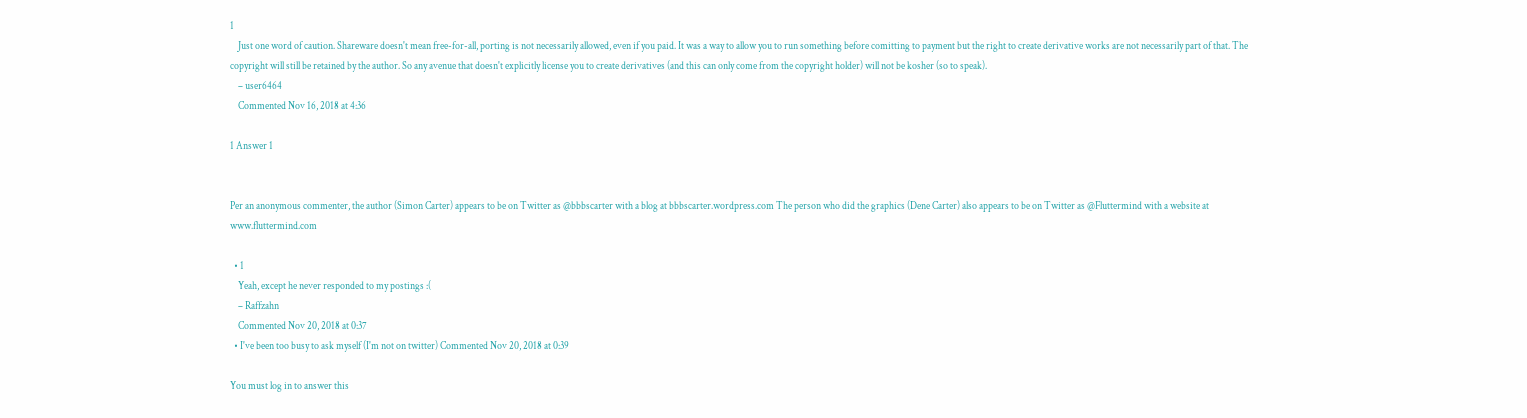1
    Just one word of caution. Shareware doesn't mean free-for-all, porting is not necessarily allowed, even if you paid. It was a way to allow you to run something before comitting to payment but the right to create derivative works are not necessarily part of that. The copyright will still be retained by the author. So any avenue that doesn't explicitly license you to create derivatives (and this can only come from the copyright holder) will not be kosher (so to speak).
    – user6464
    Commented Nov 16, 2018 at 4:36

1 Answer 1


Per an anonymous commenter, the author (Simon Carter) appears to be on Twitter as @bbbscarter with a blog at bbbscarter.wordpress.com The person who did the graphics (Dene Carter) also appears to be on Twitter as @Fluttermind with a website at www.fluttermind.com

  • 1
    Yeah, except he never responded to my postings :(
    – Raffzahn
    Commented Nov 20, 2018 at 0:37
  • I've been too busy to ask myself (I'm not on twitter) Commented Nov 20, 2018 at 0:39

You must log in to answer this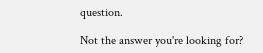question.

Not the answer you're looking for?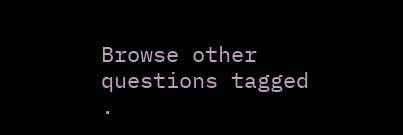Browse other questions tagged .